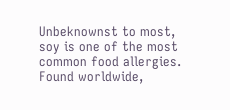Unbeknownst to most, soy is one of the most common food allergies. Found worldwide,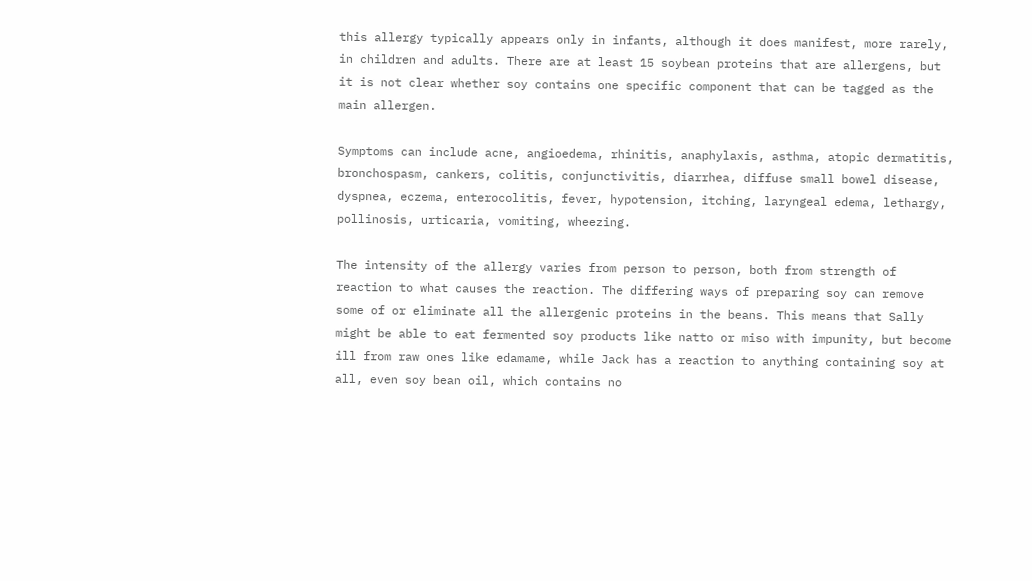this allergy typically appears only in infants, although it does manifest, more rarely, in children and adults. There are at least 15 soybean proteins that are allergens, but it is not clear whether soy contains one specific component that can be tagged as the main allergen.

Symptoms can include acne, angioedema, rhinitis, anaphylaxis, asthma, atopic dermatitis, bronchospasm, cankers, colitis, conjunctivitis, diarrhea, diffuse small bowel disease, dyspnea, eczema, enterocolitis, fever, hypotension, itching, laryngeal edema, lethargy, pollinosis, urticaria, vomiting, wheezing.

The intensity of the allergy varies from person to person, both from strength of reaction to what causes the reaction. The differing ways of preparing soy can remove some of or eliminate all the allergenic proteins in the beans. This means that Sally might be able to eat fermented soy products like natto or miso with impunity, but become ill from raw ones like edamame, while Jack has a reaction to anything containing soy at all, even soy bean oil, which contains no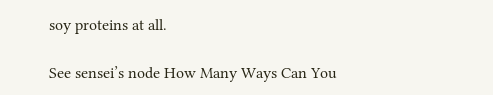soy proteins at all.

See sensei’s node How Many Ways Can You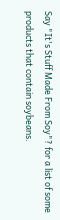Say "It's Stuff Made From Soy"? for a list of some products that contain soybeans.